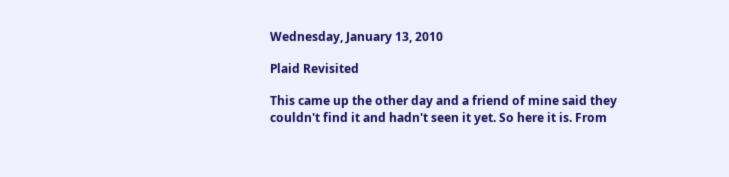Wednesday, January 13, 2010

Plaid Revisited

This came up the other day and a friend of mine said they couldn't find it and hadn't seen it yet. So here it is. From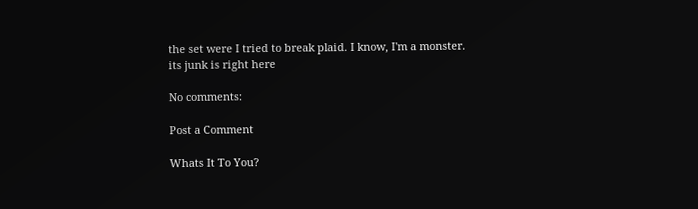the set were I tried to break plaid. I know, I'm a monster. its junk is right here

No comments:

Post a Comment

Whats It To You?